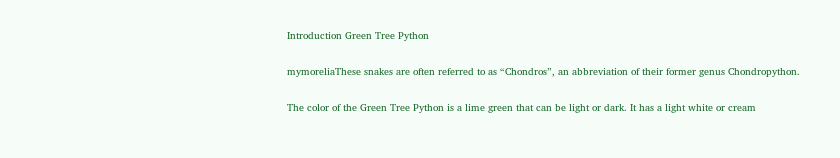Introduction Green Tree Python

mymoreliaThese snakes are often referred to as “Chondros”, an abbreviation of their former genus Chondropython.

The color of the Green Tree Python is a lime green that can be light or dark. It has a light white or cream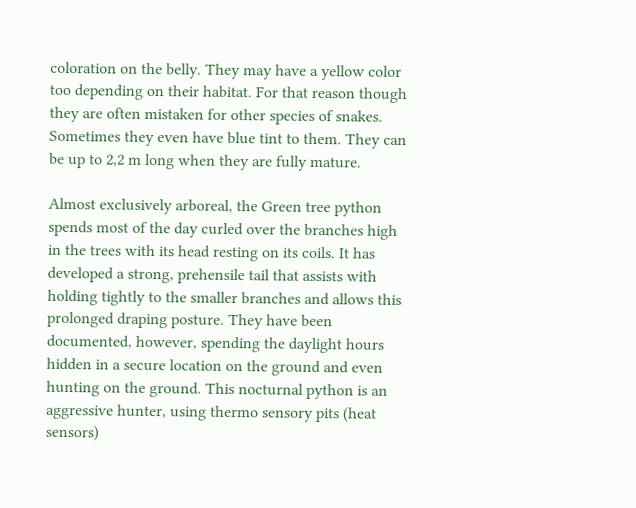coloration on the belly. They may have a yellow color too depending on their habitat. For that reason though they are often mistaken for other species of snakes. Sometimes they even have blue tint to them. They can be up to 2,2 m long when they are fully mature.

Almost exclusively arboreal, the Green tree python spends most of the day curled over the branches high in the trees with its head resting on its coils. It has developed a strong, prehensile tail that assists with holding tightly to the smaller branches and allows this prolonged draping posture. They have been documented, however, spending the daylight hours hidden in a secure location on the ground and even hunting on the ground. This nocturnal python is an aggressive hunter, using thermo sensory pits (heat sensors)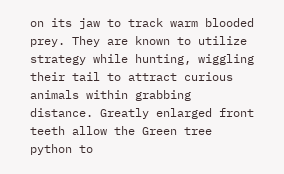on its jaw to track warm blooded prey. They are known to utilize strategy while hunting, wiggling their tail to attract curious animals within grabbing distance. Greatly enlarged front teeth allow the Green tree python to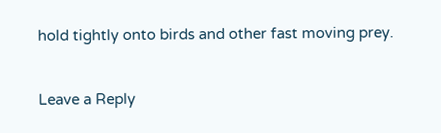hold tightly onto birds and other fast moving prey.


Leave a Reply